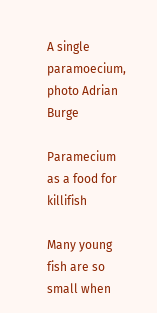A single paramoecium, photo Adrian Burge

Paramecium as a food for killifish

Many young fish are so small when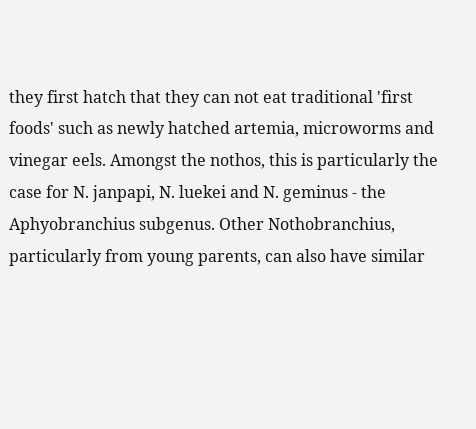they first hatch that they can not eat traditional 'first foods' such as newly hatched artemia, microworms and vinegar eels. Amongst the nothos, this is particularly the case for N. janpapi, N. luekei and N. geminus - the Aphyobranchius subgenus. Other Nothobranchius, particularly from young parents, can also have similar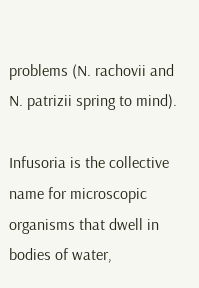problems (N. rachovii and N. patrizii spring to mind).

Infusoria is the collective name for microscopic organisms that dwell in bodies of water,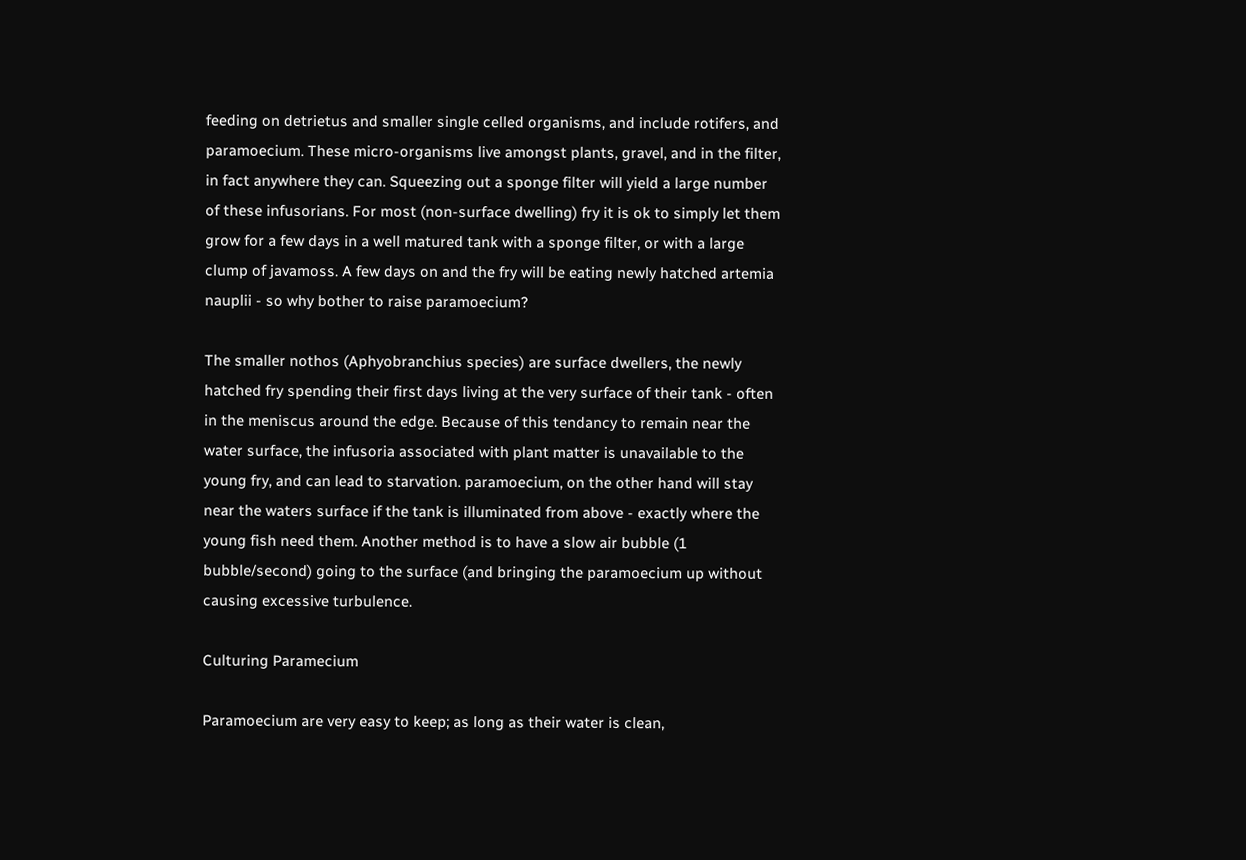feeding on detrietus and smaller single celled organisms, and include rotifers, and paramoecium. These micro-organisms live amongst plants, gravel, and in the filter, in fact anywhere they can. Squeezing out a sponge filter will yield a large number of these infusorians. For most (non-surface dwelling) fry it is ok to simply let them grow for a few days in a well matured tank with a sponge filter, or with a large clump of javamoss. A few days on and the fry will be eating newly hatched artemia nauplii - so why bother to raise paramoecium?

The smaller nothos (Aphyobranchius species) are surface dwellers, the newly hatched fry spending their first days living at the very surface of their tank - often in the meniscus around the edge. Because of this tendancy to remain near the water surface, the infusoria associated with plant matter is unavailable to the young fry, and can lead to starvation. paramoecium, on the other hand will stay near the waters surface if the tank is illuminated from above - exactly where the young fish need them. Another method is to have a slow air bubble (1 bubble/second) going to the surface (and bringing the paramoecium up without causing excessive turbulence.

Culturing Paramecium

Paramoecium are very easy to keep; as long as their water is clean,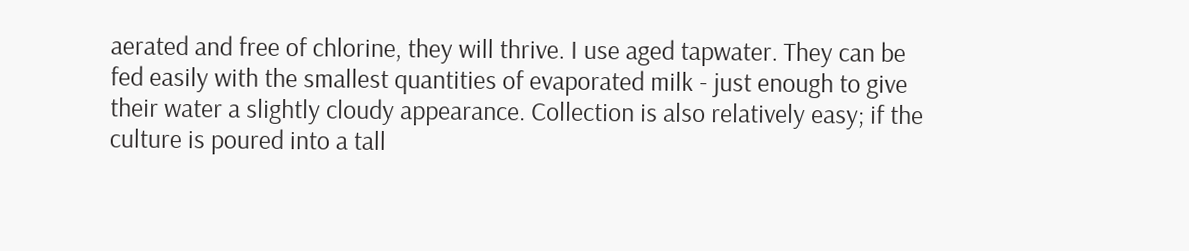aerated and free of chlorine, they will thrive. I use aged tapwater. They can be fed easily with the smallest quantities of evaporated milk - just enough to give their water a slightly cloudy appearance. Collection is also relatively easy; if the culture is poured into a tall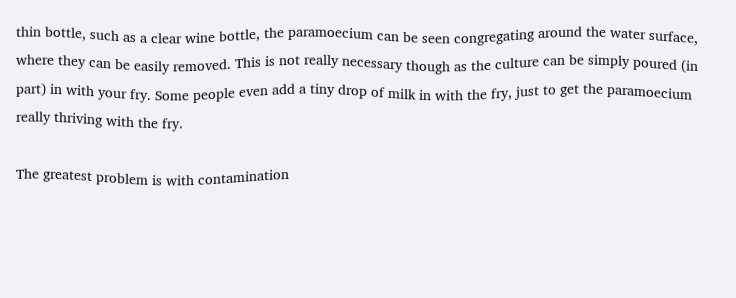thin bottle, such as a clear wine bottle, the paramoecium can be seen congregating around the water surface, where they can be easily removed. This is not really necessary though as the culture can be simply poured (in part) in with your fry. Some people even add a tiny drop of milk in with the fry, just to get the paramoecium really thriving with the fry.

The greatest problem is with contamination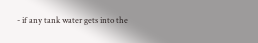- if any tank water gets into the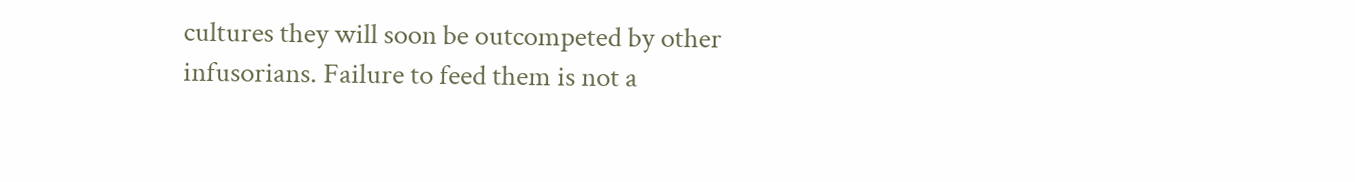cultures they will soon be outcompeted by other infusorians. Failure to feed them is not a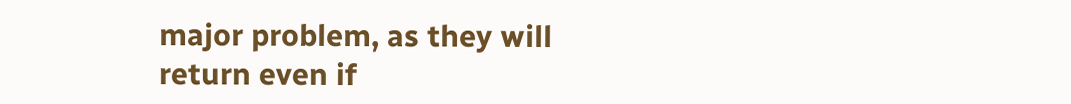major problem, as they will return even if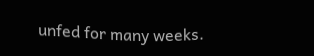unfed for many weeks.